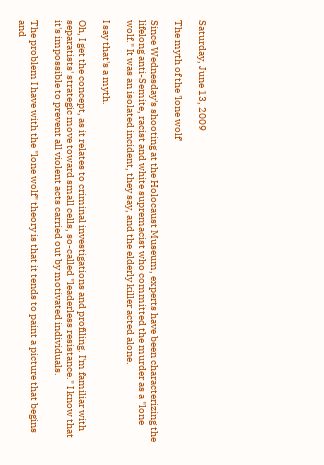Saturday, June 13, 2009

The myth of the 'lone wolf'

Since Wednesday's shooting at the Holocaust Museum, experts have been characterizing the lifelong anti-Semite, racist and white supremacist who committed the murder as a "lone wolf." It was an isolated incident, they say, and the elderly killer acted alone.

I say that's a myth.

Oh, I get the concept, as it relates to criminal investigations and profiling. I'm familiar with separatists' strategic move toward small cells, so-called "leaderless resistance." I know that it's impossible to prevent all violent acts carried out by motivated individuals.

The problem I have with the "lone wolf" theory is that it tends to paint a picture that begins and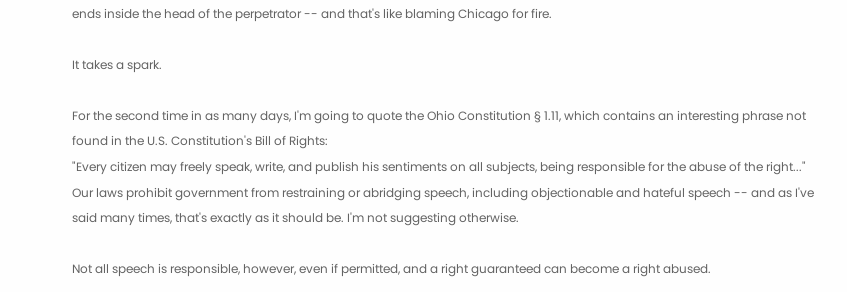ends inside the head of the perpetrator -- and that's like blaming Chicago for fire.

It takes a spark.

For the second time in as many days, I'm going to quote the Ohio Constitution § 1.11, which contains an interesting phrase not found in the U.S. Constitution's Bill of Rights:
"Every citizen may freely speak, write, and publish his sentiments on all subjects, being responsible for the abuse of the right..."
Our laws prohibit government from restraining or abridging speech, including objectionable and hateful speech -- and as I've said many times, that's exactly as it should be. I'm not suggesting otherwise.

Not all speech is responsible, however, even if permitted, and a right guaranteed can become a right abused.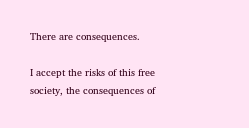There are consequences.

I accept the risks of this free society, the consequences of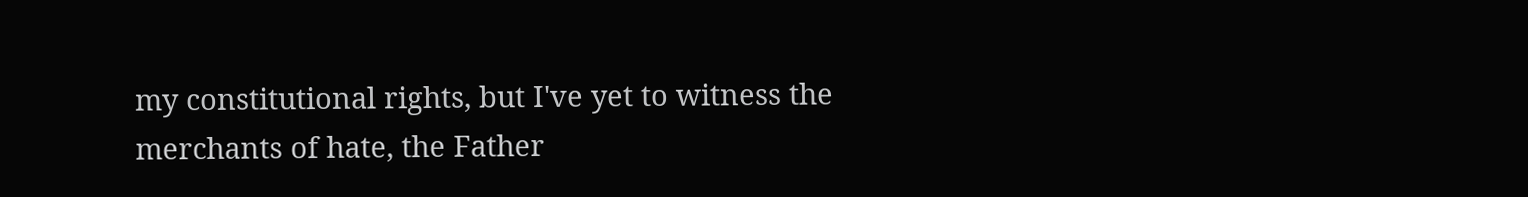my constitutional rights, but I've yet to witness the merchants of hate, the Father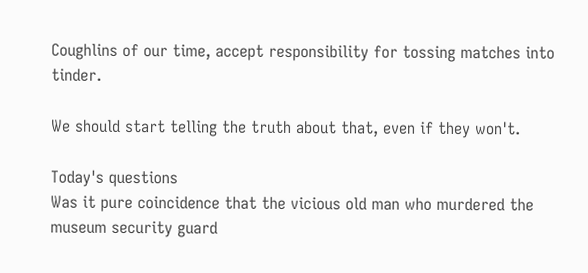Coughlins of our time, accept responsibility for tossing matches into tinder.

We should start telling the truth about that, even if they won't.

Today's questions
Was it pure coincidence that the vicious old man who murdered the museum security guard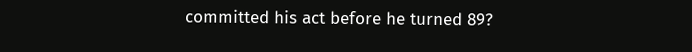committed his act before he turned 89?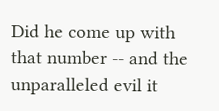Did he come up with that number -- and the unparalleled evil it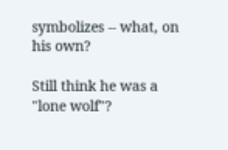symbolizes -- what, on his own?

Still think he was a "lone wolf"?